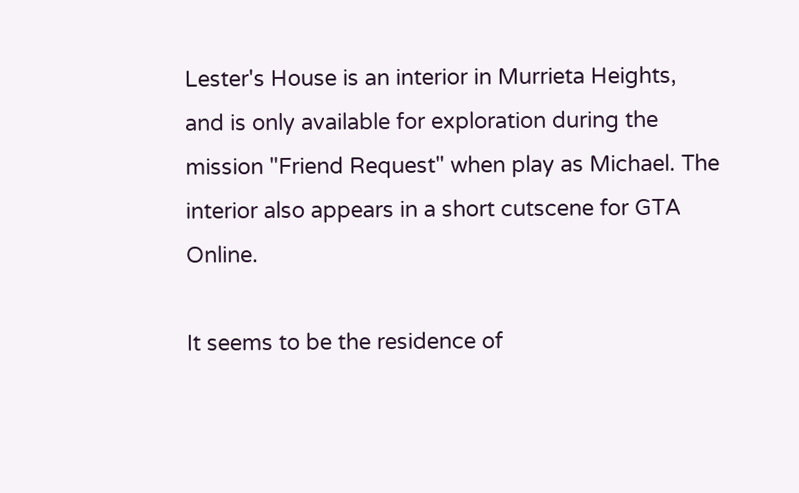Lester's House is an interior in Murrieta Heights, and is only available for exploration during the mission "Friend Request" when play as Michael. The interior also appears in a short cutscene for GTA Online.

It seems to be the residence of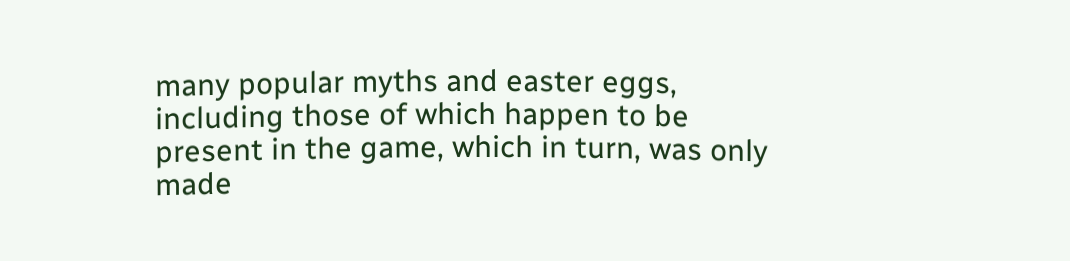many popular myths and easter eggs, including those of which happen to be present in the game, which in turn, was only made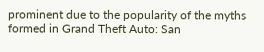prominent due to the popularity of the myths formed in Grand Theft Auto: San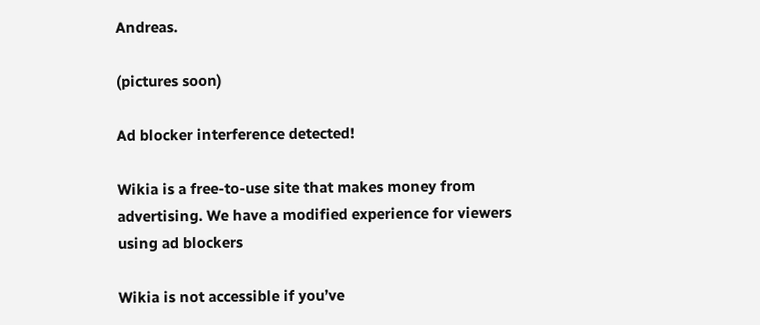Andreas.

(pictures soon)

Ad blocker interference detected!

Wikia is a free-to-use site that makes money from advertising. We have a modified experience for viewers using ad blockers

Wikia is not accessible if you’ve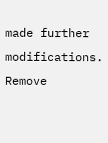made further modifications. Remove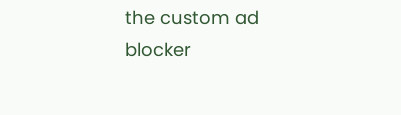the custom ad blocker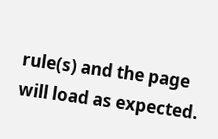rule(s) and the page will load as expected.